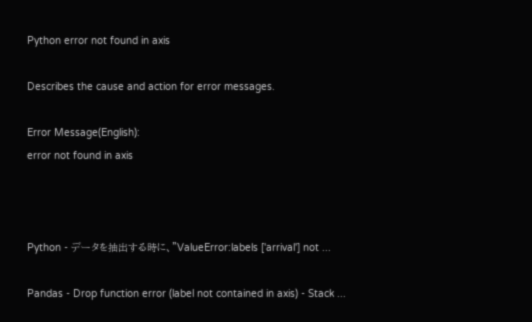Python error not found in axis

Describes the cause and action for error messages.

Error Message(English):
error not found in axis



Python - データを抽出する時に、"ValueError:labels ['arrival'] not ...

Pandas - Drop function error (label not contained in axis) - Stack ...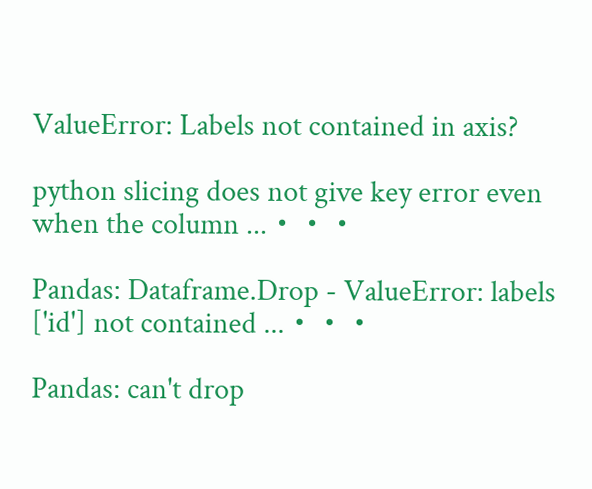ValueError: Labels not contained in axis?

python slicing does not give key error even when the column ...・・・

Pandas: Dataframe.Drop - ValueError: labels ['id'] not contained ...・・・

Pandas: can't drop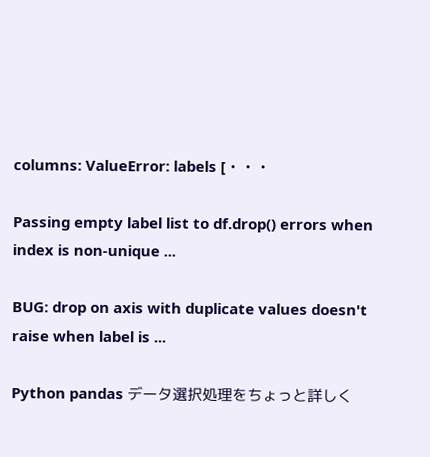columns: ValueError: labels [・・・

Passing empty label list to df.drop() errors when index is non-unique ...

BUG: drop on axis with duplicate values doesn't raise when label is ...

Python pandas データ選択処理をちょっと詳しく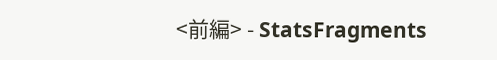<前編> - StatsFragments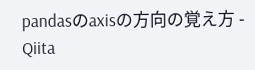pandasのaxisの方向の覚え方 - Qiita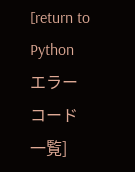[return to Python エラーコード一覧]